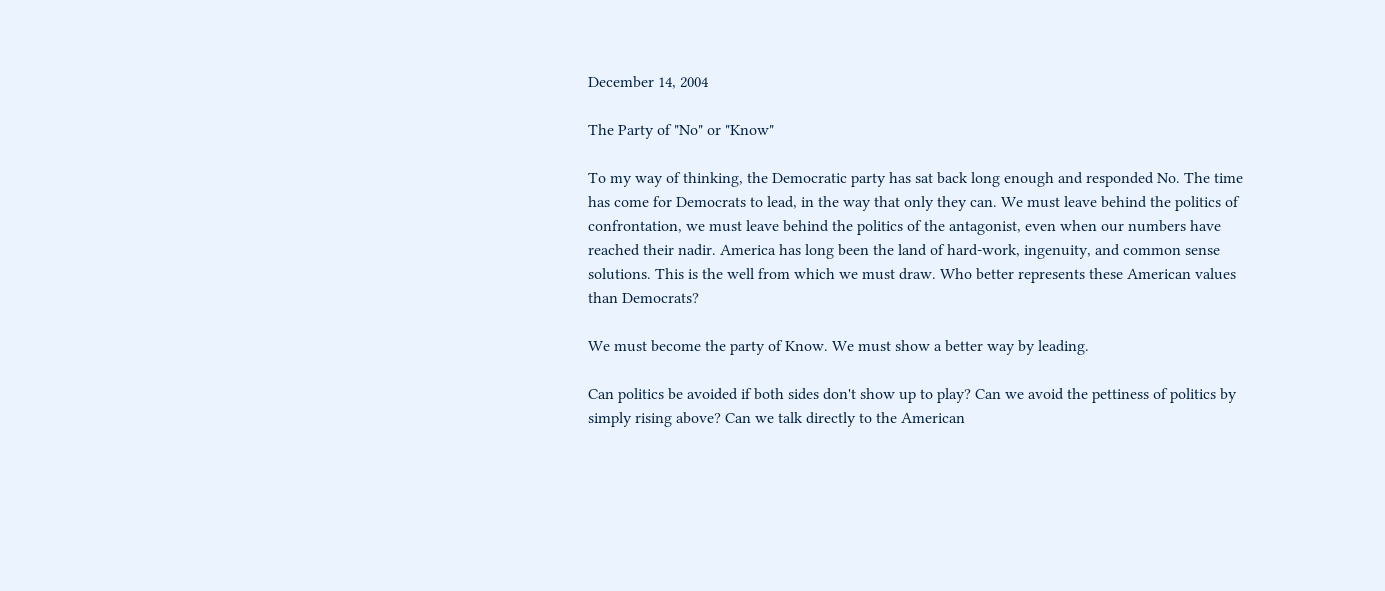December 14, 2004

The Party of "No" or "Know"

To my way of thinking, the Democratic party has sat back long enough and responded No. The time has come for Democrats to lead, in the way that only they can. We must leave behind the politics of confrontation, we must leave behind the politics of the antagonist, even when our numbers have reached their nadir. America has long been the land of hard-work, ingenuity, and common sense solutions. This is the well from which we must draw. Who better represents these American values than Democrats?

We must become the party of Know. We must show a better way by leading.

Can politics be avoided if both sides don't show up to play? Can we avoid the pettiness of politics by simply rising above? Can we talk directly to the American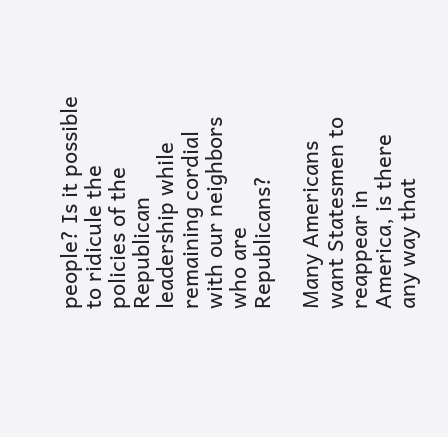people? Is it possible to ridicule the policies of the Republican leadership while remaining cordial with our neighbors who are Republicans?

Many Americans want Statesmen to reappear in America, is there any way that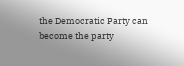the Democratic Party can become the party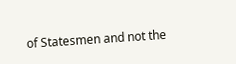of Statesmen and not the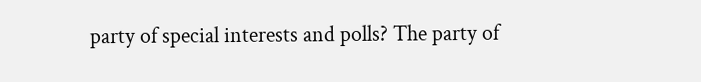party of special interests and polls? The party of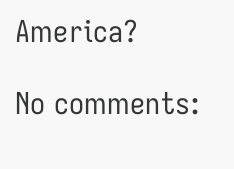America?

No comments: